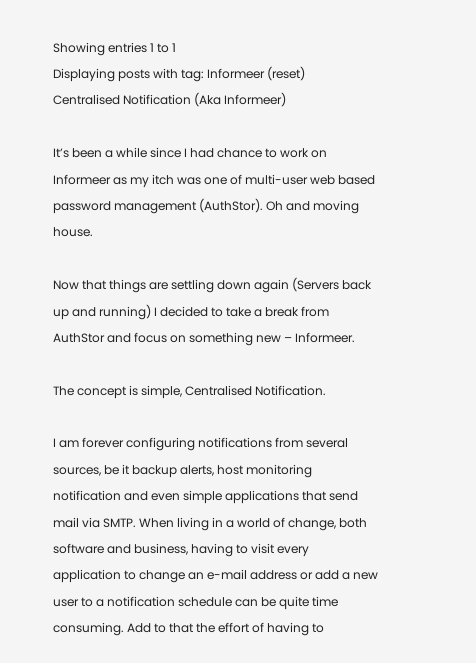Showing entries 1 to 1
Displaying posts with tag: Informeer (reset)
Centralised Notification (Aka Informeer)

It’s been a while since I had chance to work on Informeer as my itch was one of multi-user web based password management (AuthStor). Oh and moving house.

Now that things are settling down again (Servers back up and running) I decided to take a break from AuthStor and focus on something new – Informeer.

The concept is simple, Centralised Notification.

I am forever configuring notifications from several sources, be it backup alerts, host monitoring notification and even simple applications that send mail via SMTP. When living in a world of change, both software and business, having to visit every application to change an e-mail address or add a new user to a notification schedule can be quite time consuming. Add to that the effort of having to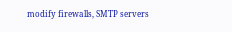modify firewalls, SMTP servers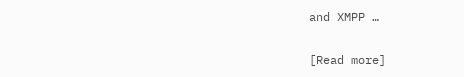and XMPP …

[Read more]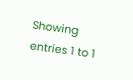Showing entries 1 to 1